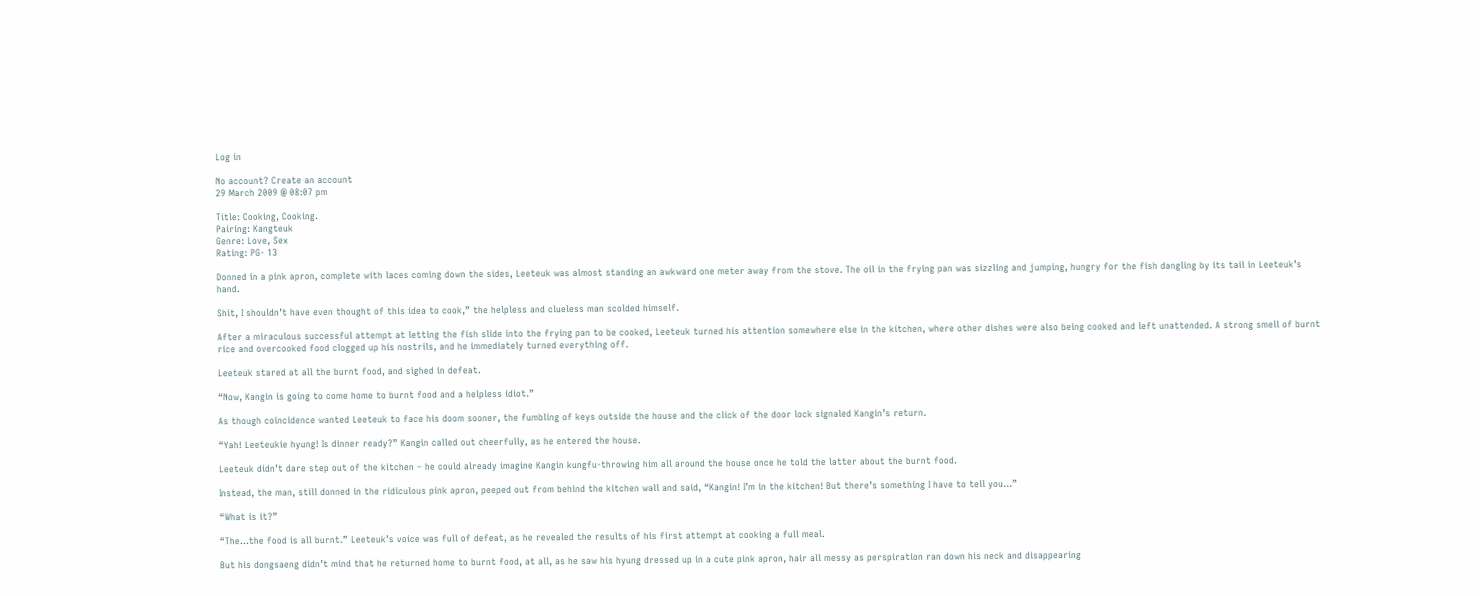Log in

No account? Create an account
29 March 2009 @ 08:07 pm

Title: Cooking, Cooking.
Pairing: Kangteuk
Genre: Love, Sex
Rating: PG- 13

Donned in a pink apron, complete with laces coming down the sides, Leeteuk was almost standing an awkward one meter away from the stove. The oil in the frying pan was sizzling and jumping, hungry for the fish dangling by its tail in Leeteuk’s hand.

Shit, I shouldn’t have even thought of this idea to cook,” the helpless and clueless man scolded himself.

After a miraculous successful attempt at letting the fish slide into the frying pan to be cooked, Leeteuk turned his attention somewhere else in the kitchen, where other dishes were also being cooked and left unattended. A strong smell of burnt rice and overcooked food clogged up his nostrils, and he immediately turned everything off.

Leeteuk stared at all the burnt food, and sighed in defeat.

“Now, Kangin is going to come home to burnt food and a helpless idiot.”

As though coincidence wanted Leeteuk to face his doom sooner, the fumbling of keys outside the house and the click of the door lock signaled Kangin’s return.

“Yah! Leeteukie hyung! Is dinner ready?” Kangin called out cheerfully, as he entered the house.

Leeteuk didn’t dare step out of the kitchen – he could already imagine Kangin kungfu-throwing him all around the house once he told the latter about the burnt food.

Instead, the man, still donned in the ridiculous pink apron, peeped out from behind the kitchen wall and said, “Kangin! I’m in the kitchen! But there’s something I have to tell you…”

“What is it?”

“The…the food is all burnt.” Leeteuk’s voice was full of defeat, as he revealed the results of his first attempt at cooking a full meal.

But his dongsaeng didn’t mind that he returned home to burnt food, at all, as he saw his hyung dressed up in a cute pink apron, hair all messy as perspiration ran down his neck and disappearing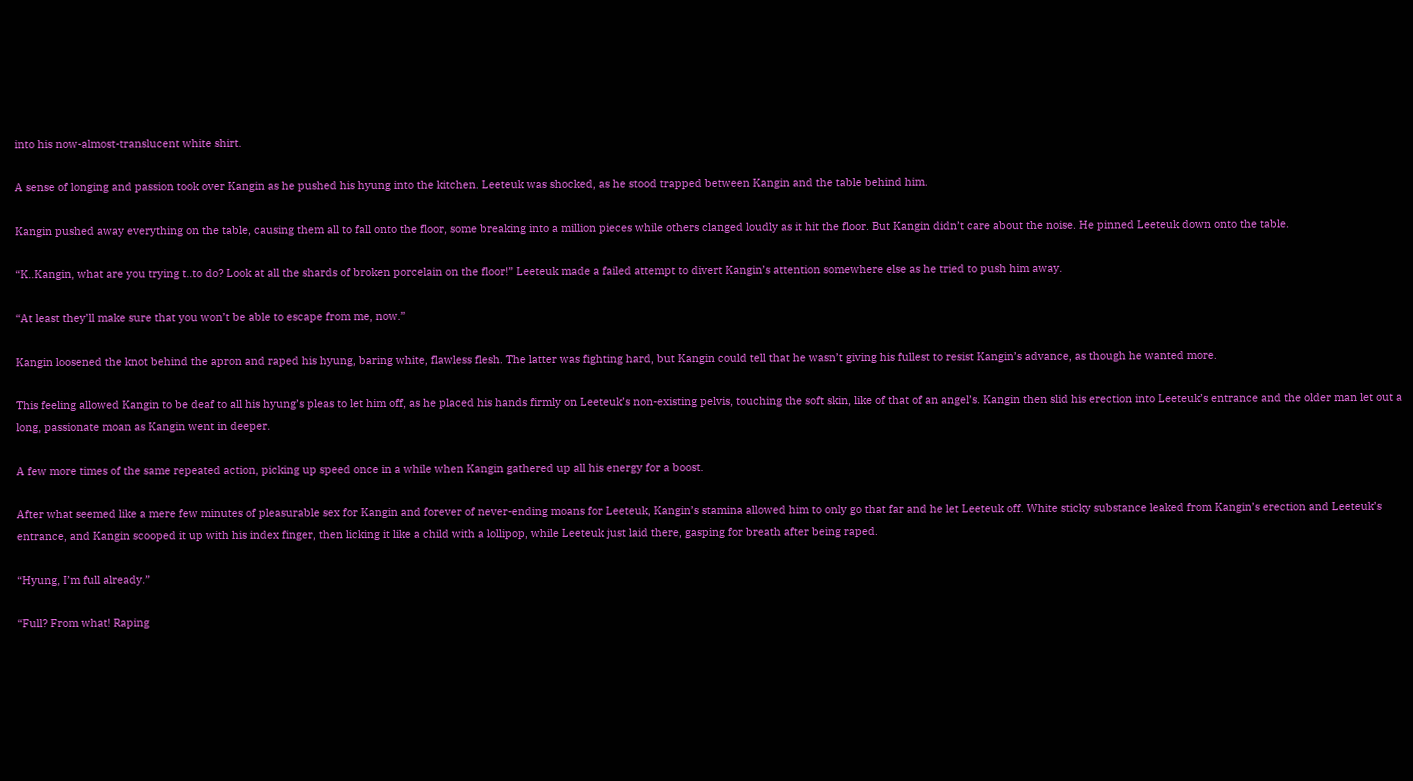into his now-almost-translucent white shirt.

A sense of longing and passion took over Kangin as he pushed his hyung into the kitchen. Leeteuk was shocked, as he stood trapped between Kangin and the table behind him.

Kangin pushed away everything on the table, causing them all to fall onto the floor, some breaking into a million pieces while others clanged loudly as it hit the floor. But Kangin didn’t care about the noise. He pinned Leeteuk down onto the table.

“K..Kangin, what are you trying t..to do? Look at all the shards of broken porcelain on the floor!” Leeteuk made a failed attempt to divert Kangin’s attention somewhere else as he tried to push him away.

“At least they’ll make sure that you won’t be able to escape from me, now.”

Kangin loosened the knot behind the apron and raped his hyung, baring white, flawless flesh. The latter was fighting hard, but Kangin could tell that he wasn’t giving his fullest to resist Kangin’s advance, as though he wanted more.

This feeling allowed Kangin to be deaf to all his hyung’s pleas to let him off, as he placed his hands firmly on Leeteuk’s non-existing pelvis, touching the soft skin, like of that of an angel’s. Kangin then slid his erection into Leeteuk’s entrance and the older man let out a long, passionate moan as Kangin went in deeper.

A few more times of the same repeated action, picking up speed once in a while when Kangin gathered up all his energy for a boost.

After what seemed like a mere few minutes of pleasurable sex for Kangin and forever of never-ending moans for Leeteuk, Kangin’s stamina allowed him to only go that far and he let Leeteuk off. White sticky substance leaked from Kangin’s erection and Leeteuk’s entrance, and Kangin scooped it up with his index finger, then licking it like a child with a lollipop, while Leeteuk just laid there, gasping for breath after being raped.

“Hyung, I’m full already.”

“Full? From what! Raping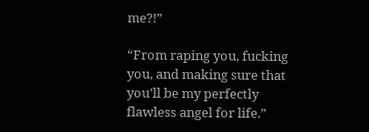me?!”

“From raping you, fucking you, and making sure that you’ll be my perfectly flawless angel for life.”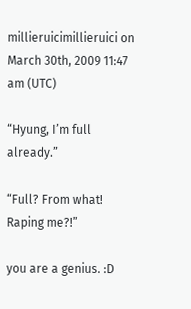millieruicimillieruici on March 30th, 2009 11:47 am (UTC)

“Hyung, I’m full already.”

“Full? From what! Raping me?!”

you are a genius. :D